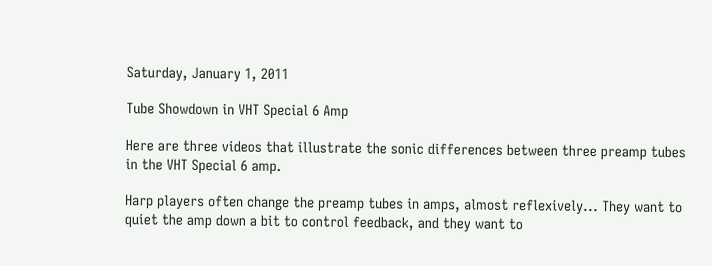Saturday, January 1, 2011

Tube Showdown in VHT Special 6 Amp

Here are three videos that illustrate the sonic differences between three preamp tubes in the VHT Special 6 amp.

Harp players often change the preamp tubes in amps, almost reflexively... They want to quiet the amp down a bit to control feedback, and they want to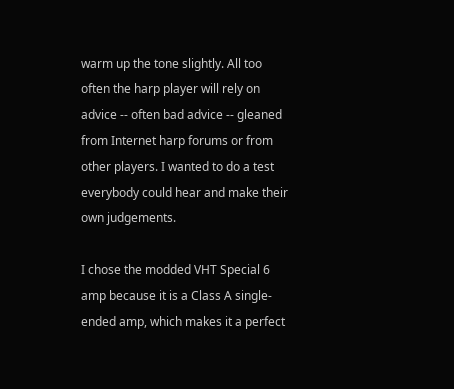warm up the tone slightly. All too often the harp player will rely on advice -- often bad advice -- gleaned from Internet harp forums or from other players. I wanted to do a test everybody could hear and make their own judgements.

I chose the modded VHT Special 6 amp because it is a Class A single-ended amp, which makes it a perfect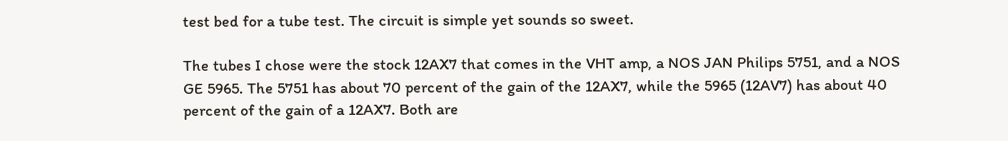test bed for a tube test. The circuit is simple yet sounds so sweet.

The tubes I chose were the stock 12AX7 that comes in the VHT amp, a NOS JAN Philips 5751, and a NOS GE 5965. The 5751 has about 70 percent of the gain of the 12AX7, while the 5965 (12AV7) has about 40 percent of the gain of a 12AX7. Both are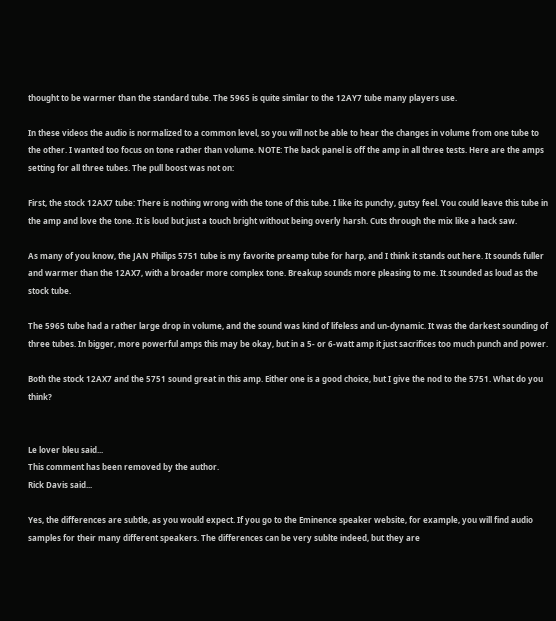thought to be warmer than the standard tube. The 5965 is quite similar to the 12AY7 tube many players use.

In these videos the audio is normalized to a common level, so you will not be able to hear the changes in volume from one tube to the other. I wanted too focus on tone rather than volume. NOTE: The back panel is off the amp in all three tests. Here are the amps setting for all three tubes. The pull boost was not on:

First, the stock 12AX7 tube: There is nothing wrong with the tone of this tube. I like its punchy, gutsy feel. You could leave this tube in the amp and love the tone. It is loud but just a touch bright without being overly harsh. Cuts through the mix like a hack saw.

As many of you know, the JAN Philips 5751 tube is my favorite preamp tube for harp, and I think it stands out here. It sounds fuller and warmer than the 12AX7, with a broader more complex tone. Breakup sounds more pleasing to me. It sounded as loud as the stock tube.

The 5965 tube had a rather large drop in volume, and the sound was kind of lifeless and un-dynamic. It was the darkest sounding of three tubes. In bigger, more powerful amps this may be okay, but in a 5- or 6-watt amp it just sacrifices too much punch and power.

Both the stock 12AX7 and the 5751 sound great in this amp. Either one is a good choice, but I give the nod to the 5751. What do you think?


Le lover bleu said...
This comment has been removed by the author.
Rick Davis said...

Yes, the differences are subtle, as you would expect. If you go to the Eminence speaker website, for example, you will find audio samples for their many different speakers. The differences can be very sublte indeed, but they are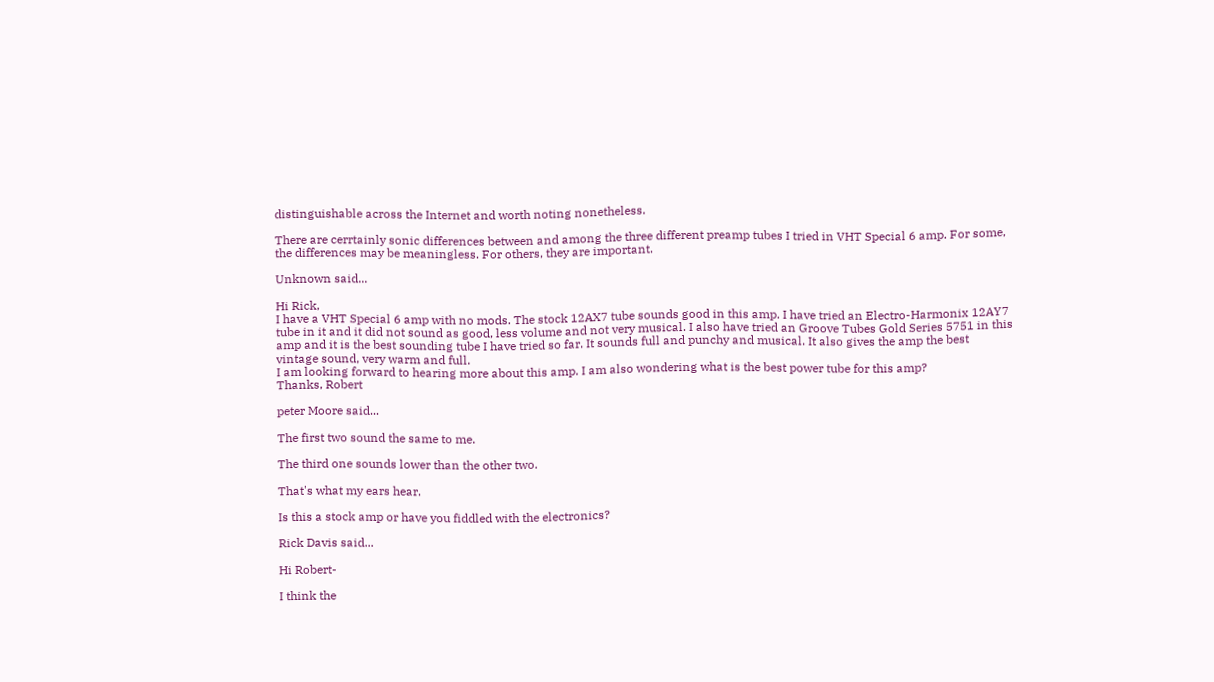distinguishable across the Internet and worth noting nonetheless.

There are cerrtainly sonic differences between and among the three different preamp tubes I tried in VHT Special 6 amp. For some, the differences may be meaningless. For others, they are important.

Unknown said...

Hi Rick,
I have a VHT Special 6 amp with no mods. The stock 12AX7 tube sounds good in this amp. I have tried an Electro-Harmonix 12AY7 tube in it and it did not sound as good, less volume and not very musical. I also have tried an Groove Tubes Gold Series 5751 in this amp and it is the best sounding tube I have tried so far. It sounds full and punchy and musical. It also gives the amp the best vintage sound, very warm and full.
I am looking forward to hearing more about this amp. I am also wondering what is the best power tube for this amp?
Thanks, Robert

peter Moore said...

The first two sound the same to me.

The third one sounds lower than the other two.

That's what my ears hear.

Is this a stock amp or have you fiddled with the electronics?

Rick Davis said...

Hi Robert-

I think the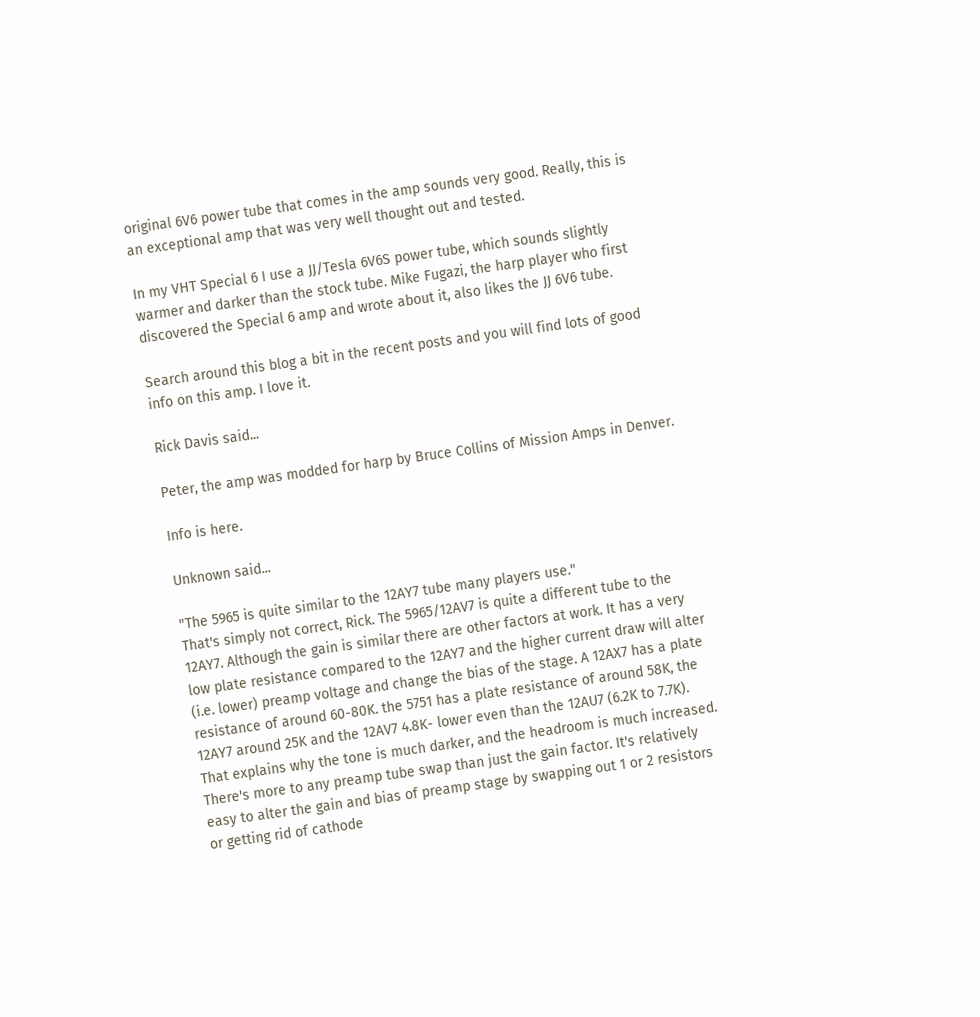original 6V6 power tube that comes in the amp sounds very good. Really, this is an exceptional amp that was very well thought out and tested.

In my VHT Special 6 I use a JJ/Tesla 6V6S power tube, which sounds slightly warmer and darker than the stock tube. Mike Fugazi, the harp player who first discovered the Special 6 amp and wrote about it, also likes the JJ 6V6 tube.

Search around this blog a bit in the recent posts and you will find lots of good info on this amp. I love it.

Rick Davis said...

Peter, the amp was modded for harp by Bruce Collins of Mission Amps in Denver.

Info is here.

Unknown said...

"The 5965 is quite similar to the 12AY7 tube many players use."
That's simply not correct, Rick. The 5965/12AV7 is quite a different tube to the 12AY7. Although the gain is similar there are other factors at work. It has a very low plate resistance compared to the 12AY7 and the higher current draw will alter (i.e. lower) preamp voltage and change the bias of the stage. A 12AX7 has a plate resistance of around 60-80K. the 5751 has a plate resistance of around 58K, the 12AY7 around 25K and the 12AV7 4.8K- lower even than the 12AU7 (6.2K to 7.7K).
That explains why the tone is much darker, and the headroom is much increased.
There's more to any preamp tube swap than just the gain factor. It's relatively easy to alter the gain and bias of preamp stage by swapping out 1 or 2 resistors or getting rid of cathode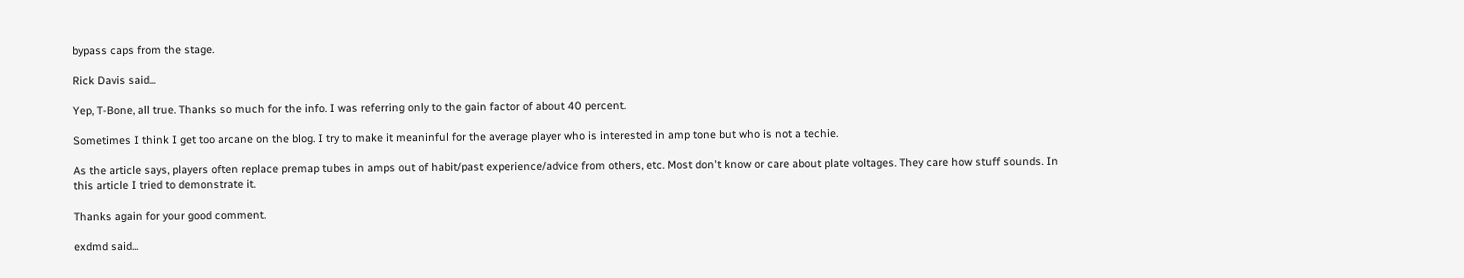bypass caps from the stage.

Rick Davis said...

Yep, T-Bone, all true. Thanks so much for the info. I was referring only to the gain factor of about 40 percent.

Sometimes I think I get too arcane on the blog. I try to make it meaninful for the average player who is interested in amp tone but who is not a techie.

As the article says, players often replace premap tubes in amps out of habit/past experience/advice from others, etc. Most don't know or care about plate voltages. They care how stuff sounds. In this article I tried to demonstrate it.

Thanks again for your good comment.

exdmd said...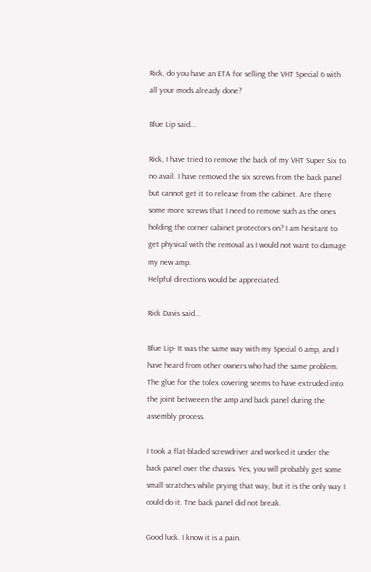Rick, do you have an ETA for selling the VHT Special 6 with all your mods already done?

Blue Lip said...

Rick, I have tried to remove the back of my VHT Super Six to no avail. I have removed the six screws from the back panel but cannot get it to release from the cabinet. Are there some more screws that I need to remove such as the ones holding the corner cabinet protectors on? I am hesitant to get physical with the removal as I would not want to damage my new amp.
Helpful directions would be appreciated.

Rick Davis said...

Blue Lip- It was the same way with my Special 6 amp, and I have heard from other owners who had the same problem. The glue for the tolex covering seems to have extruded into the joint betweeen the amp and back panel during the assembly process.

I took a flat-bladed screwdriver and worked it under the back panel over the chassis. Yes, you will probably get some small scratches while prying that way, but it is the only way I could do it. Tne back panel did not break.

Good luck. I know it is a pain.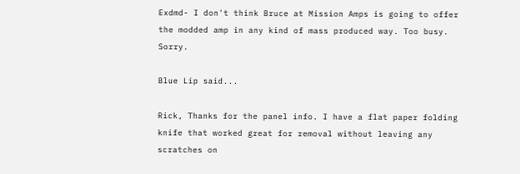Exdmd- I don't think Bruce at Mission Amps is going to offer the modded amp in any kind of mass produced way. Too busy. Sorry.

Blue Lip said...

Rick, Thanks for the panel info. I have a flat paper folding knife that worked great for removal without leaving any scratches on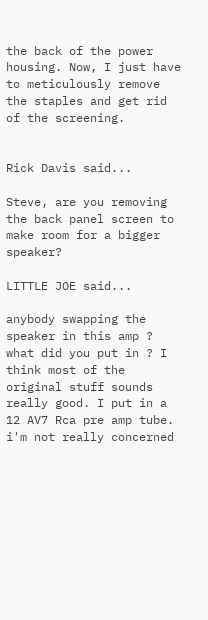the back of the power housing. Now, I just have to meticulously remove the staples and get rid of the screening.


Rick Davis said...

Steve, are you removing the back panel screen to make room for a bigger speaker?

LITTLE JOE said...

anybody swapping the speaker in this amp ? what did you put in ? I think most of the original stuff sounds really good. I put in a 12 AV7 Rca pre amp tube. i'm not really concerned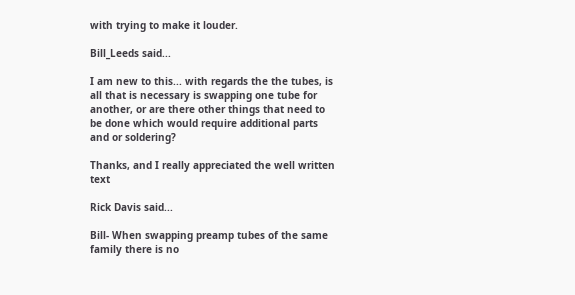with trying to make it louder.

Bill_Leeds said...

I am new to this... with regards the the tubes, is all that is necessary is swapping one tube for another, or are there other things that need to be done which would require additional parts and or soldering?

Thanks, and I really appreciated the well written text

Rick Davis said...

Bill- When swapping preamp tubes of the same family there is no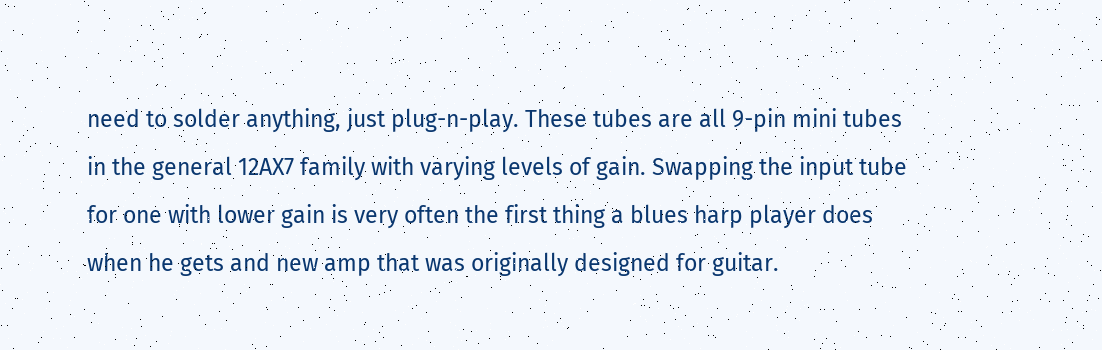need to solder anything, just plug-n-play. These tubes are all 9-pin mini tubes in the general 12AX7 family with varying levels of gain. Swapping the input tube for one with lower gain is very often the first thing a blues harp player does when he gets and new amp that was originally designed for guitar.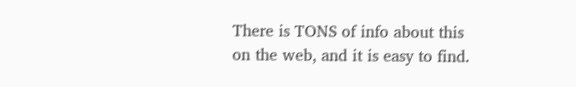There is TONS of info about this on the web, and it is easy to find.